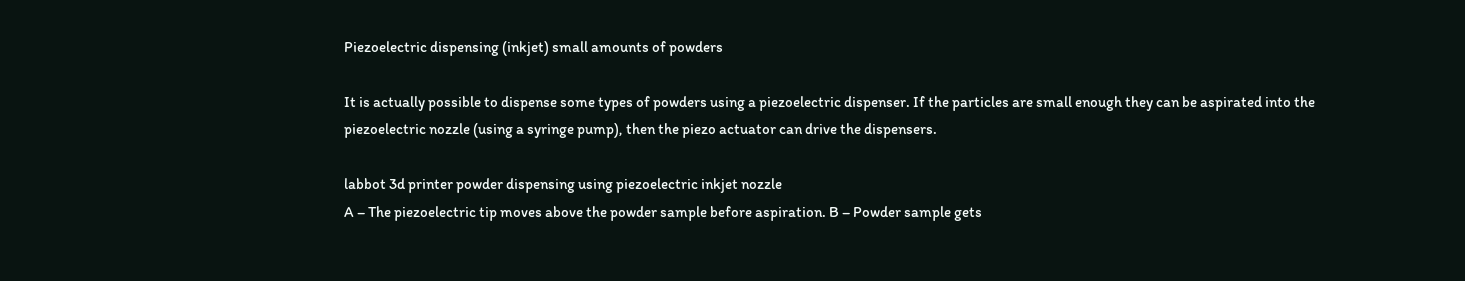Piezoelectric dispensing (inkjet) small amounts of powders

It is actually possible to dispense some types of powders using a piezoelectric dispenser. If the particles are small enough they can be aspirated into the piezoelectric nozzle (using a syringe pump), then the piezo actuator can drive the dispensers.

labbot 3d printer powder dispensing using piezoelectric inkjet nozzle
A – The piezoelectric tip moves above the powder sample before aspiration. B – Powder sample gets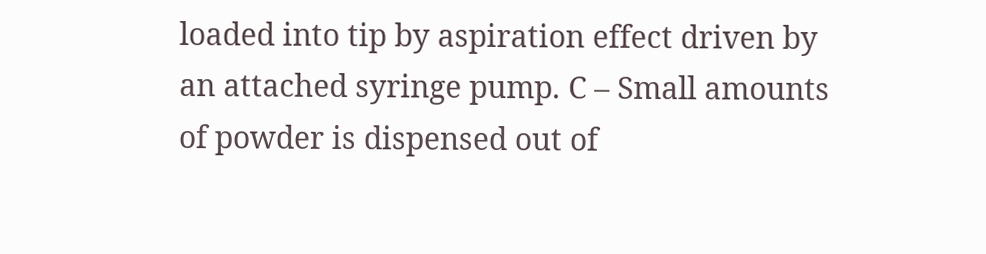loaded into tip by aspiration effect driven by an attached syringe pump. C – Small amounts of powder is dispensed out of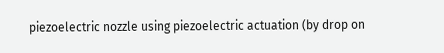piezoelectric nozzle using piezoelectric actuation (by drop on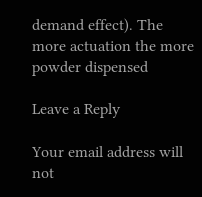demand effect). The more actuation the more powder dispensed

Leave a Reply

Your email address will not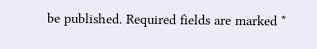be published. Required fields are marked *